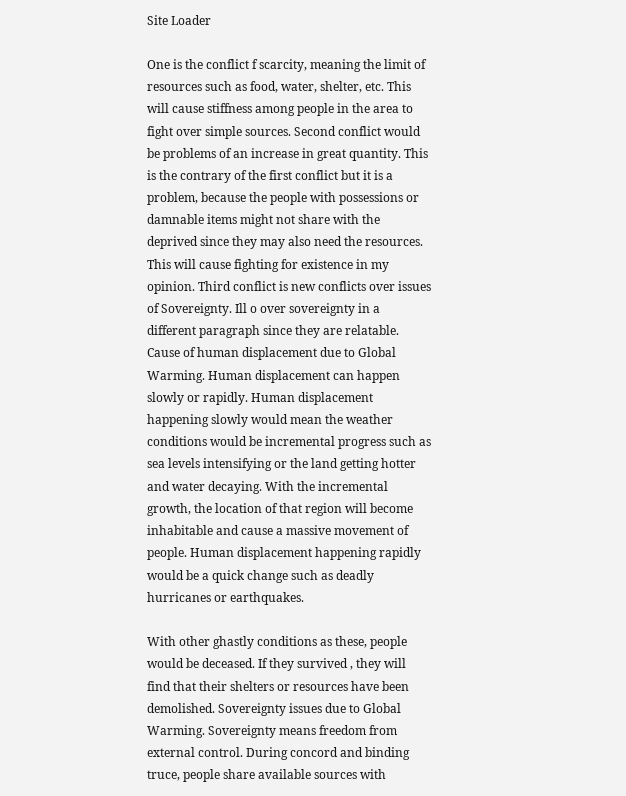Site Loader

One is the conflict f scarcity, meaning the limit of resources such as food, water, shelter, etc. This will cause stiffness among people in the area to fight over simple sources. Second conflict would be problems of an increase in great quantity. This is the contrary of the first conflict but it is a problem, because the people with possessions or damnable items might not share with the deprived since they may also need the resources. This will cause fighting for existence in my opinion. Third conflict is new conflicts over issues of Sovereignty. Ill o over sovereignty in a different paragraph since they are relatable. Cause of human displacement due to Global Warming. Human displacement can happen slowly or rapidly. Human displacement happening slowly would mean the weather conditions would be incremental progress such as sea levels intensifying or the land getting hotter and water decaying. With the incremental growth, the location of that region will become inhabitable and cause a massive movement of people. Human displacement happening rapidly would be a quick change such as deadly hurricanes or earthquakes.

With other ghastly conditions as these, people would be deceased. If they survived , they will find that their shelters or resources have been demolished. Sovereignty issues due to Global Warming. Sovereignty means freedom from external control. During concord and binding truce, people share available sources with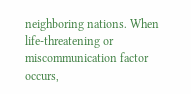neighboring nations. When life-threatening or miscommunication factor occurs,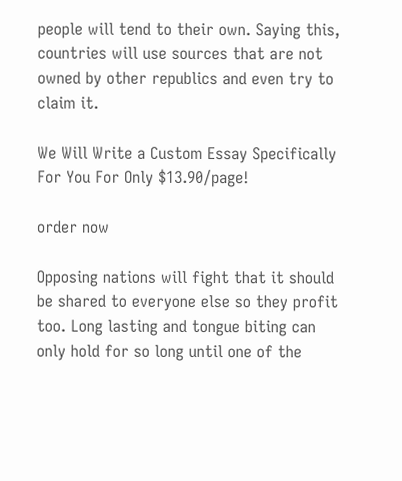people will tend to their own. Saying this, countries will use sources that are not owned by other republics and even try to claim it.

We Will Write a Custom Essay Specifically
For You For Only $13.90/page!

order now

Opposing nations will fight that it should be shared to everyone else so they profit too. Long lasting and tongue biting can only hold for so long until one of the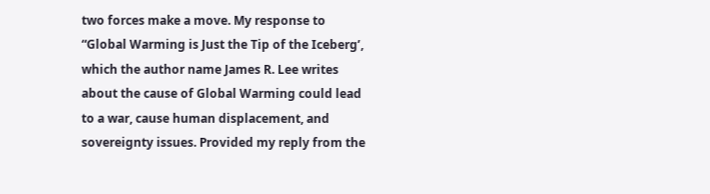two forces make a move. My response to “Global Warming is Just the Tip of the Iceberg’, which the author name James R. Lee writes about the cause of Global Warming could lead to a war, cause human displacement, and sovereignty issues. Provided my reply from the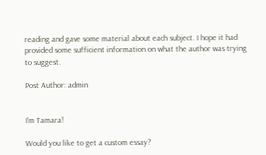reading and gave some material about each subject. I hope it had provided some sufficient information on what the author was trying to suggest.

Post Author: admin


I'm Tamara!

Would you like to get a custom essay?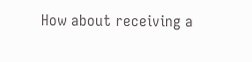How about receiving a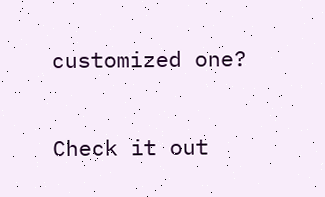customized one?

Check it out